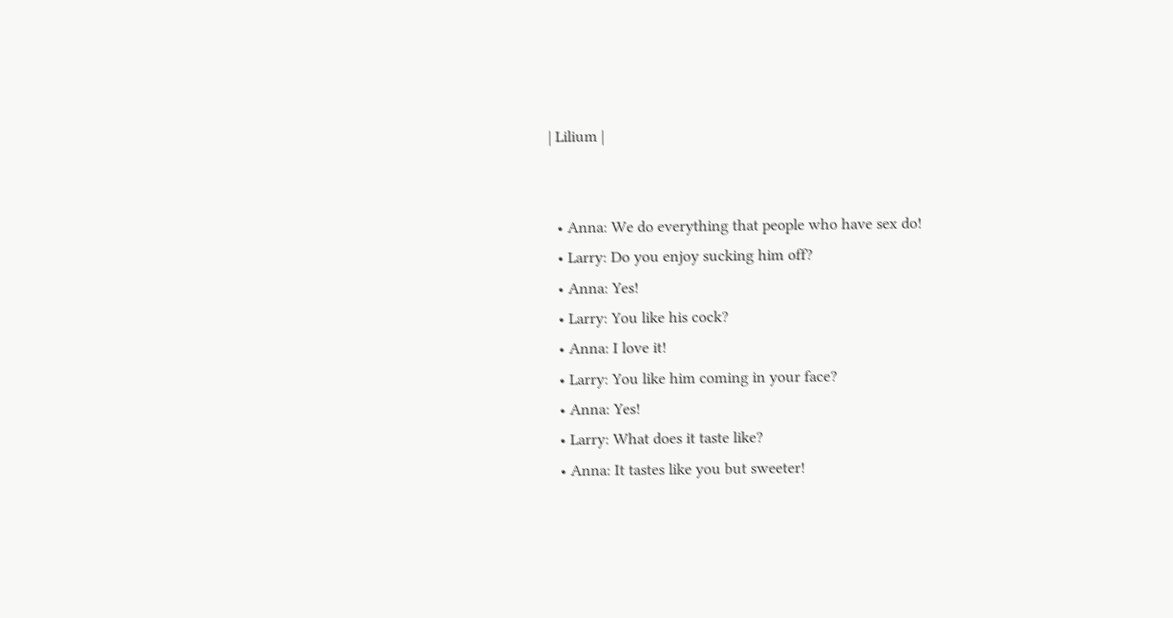| Lilium |


  • Anna: We do everything that people who have sex do!
  • Larry: Do you enjoy sucking him off?
  • Anna: Yes!
  • Larry: You like his cock?
  • Anna: I love it!
  • Larry: You like him coming in your face?
  • Anna: Yes!
  • Larry: What does it taste like?
  • Anna: It tastes like you but sweeter!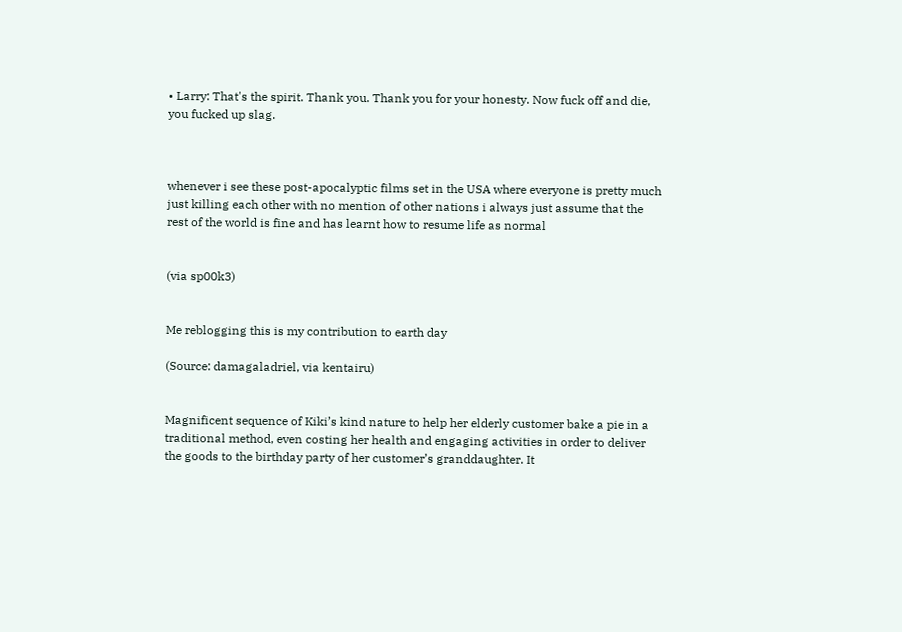• Larry: That's the spirit. Thank you. Thank you for your honesty. Now fuck off and die, you fucked up slag.



whenever i see these post-apocalyptic films set in the USA where everyone is pretty much just killing each other with no mention of other nations i always just assume that the rest of the world is fine and has learnt how to resume life as normal


(via sp00k3)


Me reblogging this is my contribution to earth day

(Source: damagaladriel, via kentairu)


Magnificent sequence of Kiki’s kind nature to help her elderly customer bake a pie in a traditional method, even costing her health and engaging activities in order to deliver the goods to the birthday party of her customer’s granddaughter. It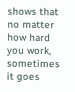shows that no matter how hard you work, sometimes it goes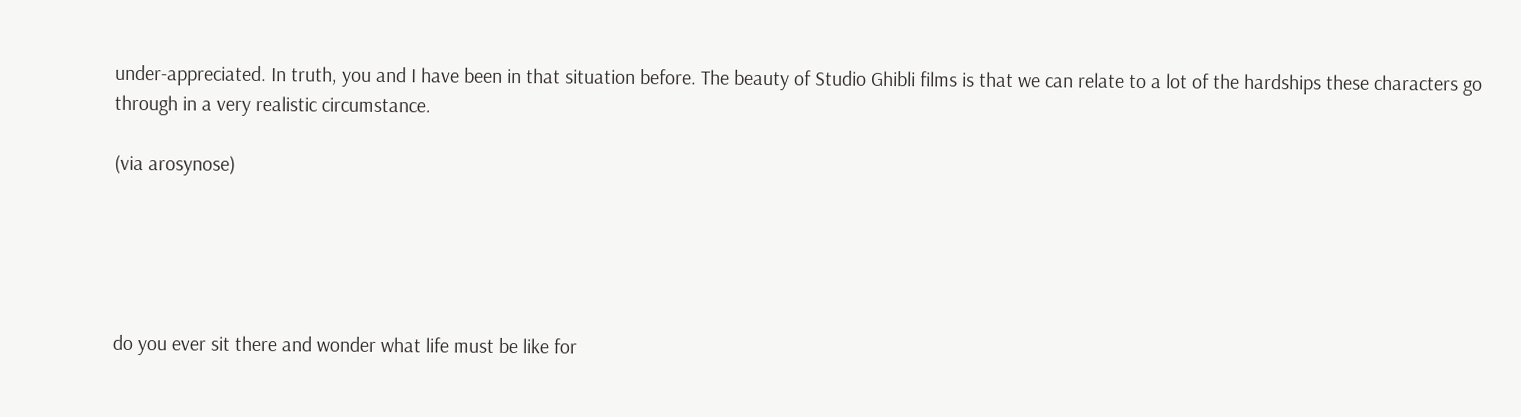under-appreciated. In truth, you and I have been in that situation before. The beauty of Studio Ghibli films is that we can relate to a lot of the hardships these characters go through in a very realistic circumstance.

(via arosynose)





do you ever sit there and wonder what life must be like for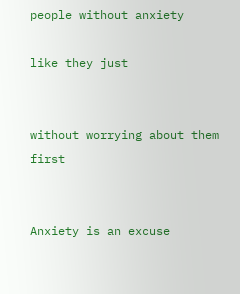people without anxiety

like they just


without worrying about them first


Anxiety is an excuse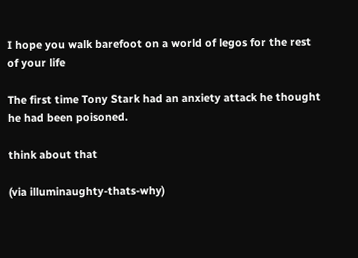I hope you walk barefoot on a world of legos for the rest of your life

The first time Tony Stark had an anxiety attack he thought he had been poisoned.

think about that

(via illuminaughty-thats-why)